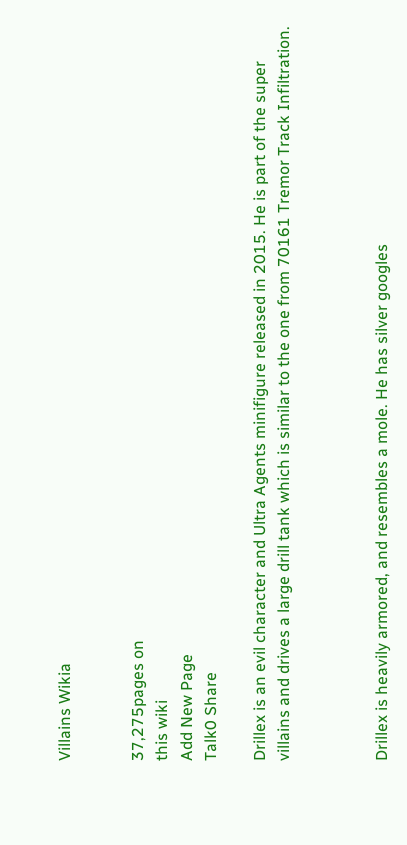Villains Wikia


37,275pages on
this wiki
Add New Page
Talk0 Share

Drillex is an evil character and Ultra Agents minifigure released in 2015. He is part of the super villains and drives a large drill tank which is similar to the one from 70161 Tremor Track Infiltration.



Drillex is heavily armored, and resembles a mole. He has silver googles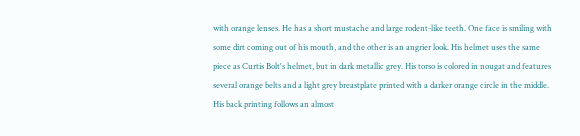with orange lenses. He has a short mustache and large rodent-like teeth. One face is smiling with some dirt coming out of his mouth, and the other is an angrier look. His helmet uses the same piece as Curtis Bolt's helmet, but in dark metallic grey. His torso is colored in nougat and features several orange belts and a light grey breastplate printed with a darker orange circle in the middle. His back printing follows an almost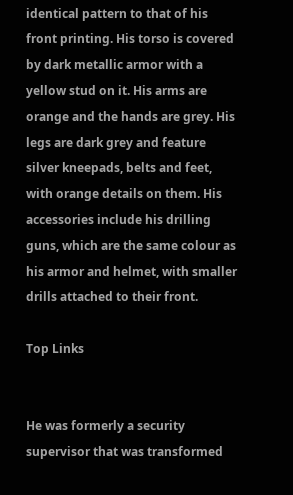identical pattern to that of his front printing. His torso is covered by dark metallic armor with a yellow stud on it. His arms are orange and the hands are grey. His legs are dark grey and feature silver kneepads, belts and feet, with orange details on them. His accessories include his drilling guns, which are the same colour as his armor and helmet, with smaller drills attached to their front.

Top Links


He was formerly a security supervisor that was transformed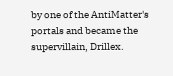by one of the AntiMatter's portals and became the supervillain, Drillex.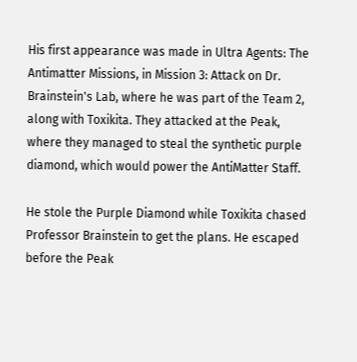His first appearance was made in Ultra Agents: The Antimatter Missions, in Mission 3: Attack on Dr. Brainstein's Lab, where he was part of the Team 2, along with Toxikita. They attacked at the Peak, where they managed to steal the synthetic purple diamond, which would power the AntiMatter Staff.

He stole the Purple Diamond while Toxikita chased Professor Brainstein to get the plans. He escaped before the Peak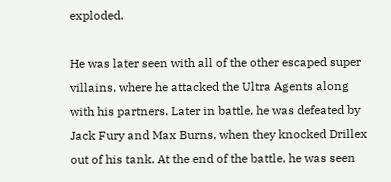exploded.

He was later seen with all of the other escaped super villains, where he attacked the Ultra Agents along with his partners. Later in battle, he was defeated by Jack Fury and Max Burns, when they knocked Drillex out of his tank. At the end of the battle, he was seen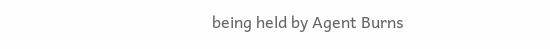being held by Agent Burns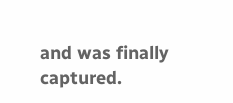and was finally captured.